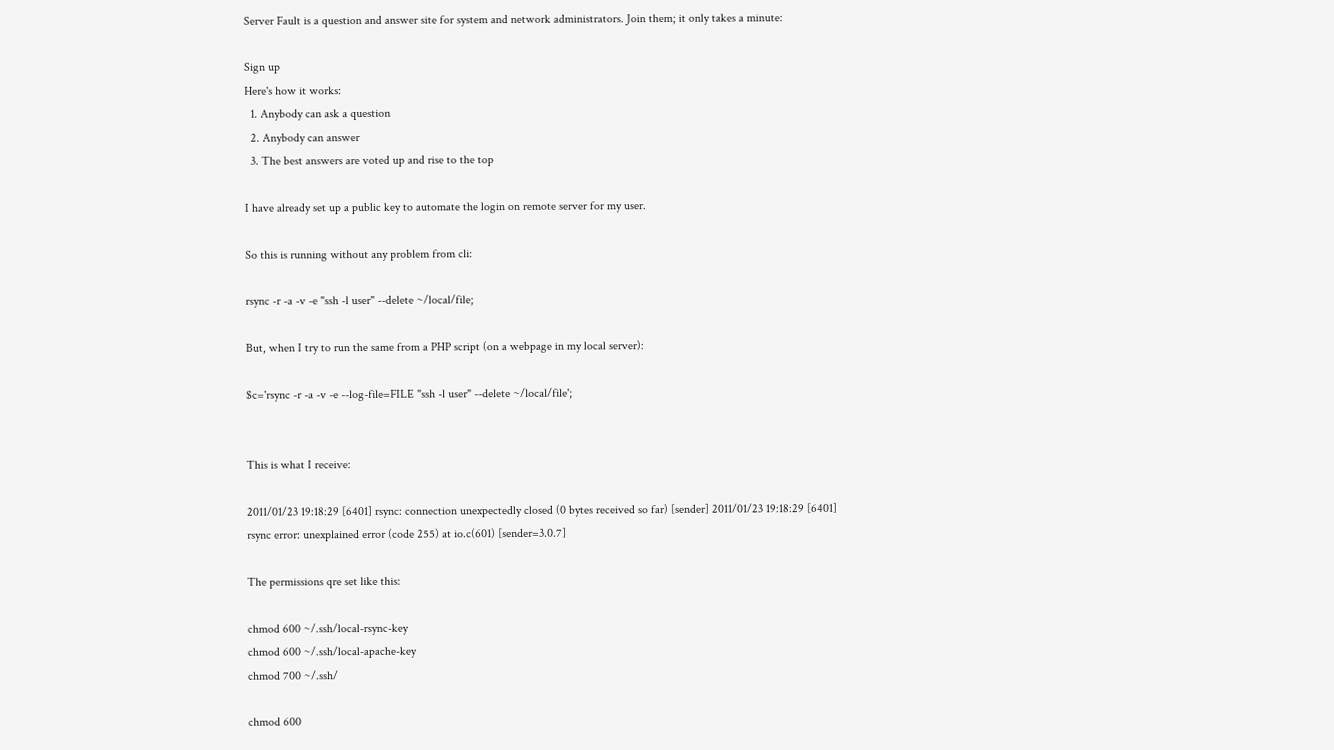Server Fault is a question and answer site for system and network administrators. Join them; it only takes a minute:

Sign up
Here's how it works:
  1. Anybody can ask a question
  2. Anybody can answer
  3. The best answers are voted up and rise to the top

I have already set up a public key to automate the login on remote server for my user.

So this is running without any problem from cli:

rsync -r -a -v -e "ssh -l user" --delete ~/local/file;

But, when I try to run the same from a PHP script (on a webpage in my local server):

$c='rsync -r -a -v -e --log-file=FILE "ssh -l user" --delete ~/local/file';


This is what I receive:

2011/01/23 19:18:29 [6401] rsync: connection unexpectedly closed (0 bytes received so far) [sender] 2011/01/23 19:18:29 [6401]
rsync error: unexplained error (code 255) at io.c(601) [sender=3.0.7]

The permissions qre set like this:

chmod 600 ~/.ssh/local-rsync-key
chmod 600 ~/.ssh/local-apache-key
chmod 700 ~/.ssh/

chmod 600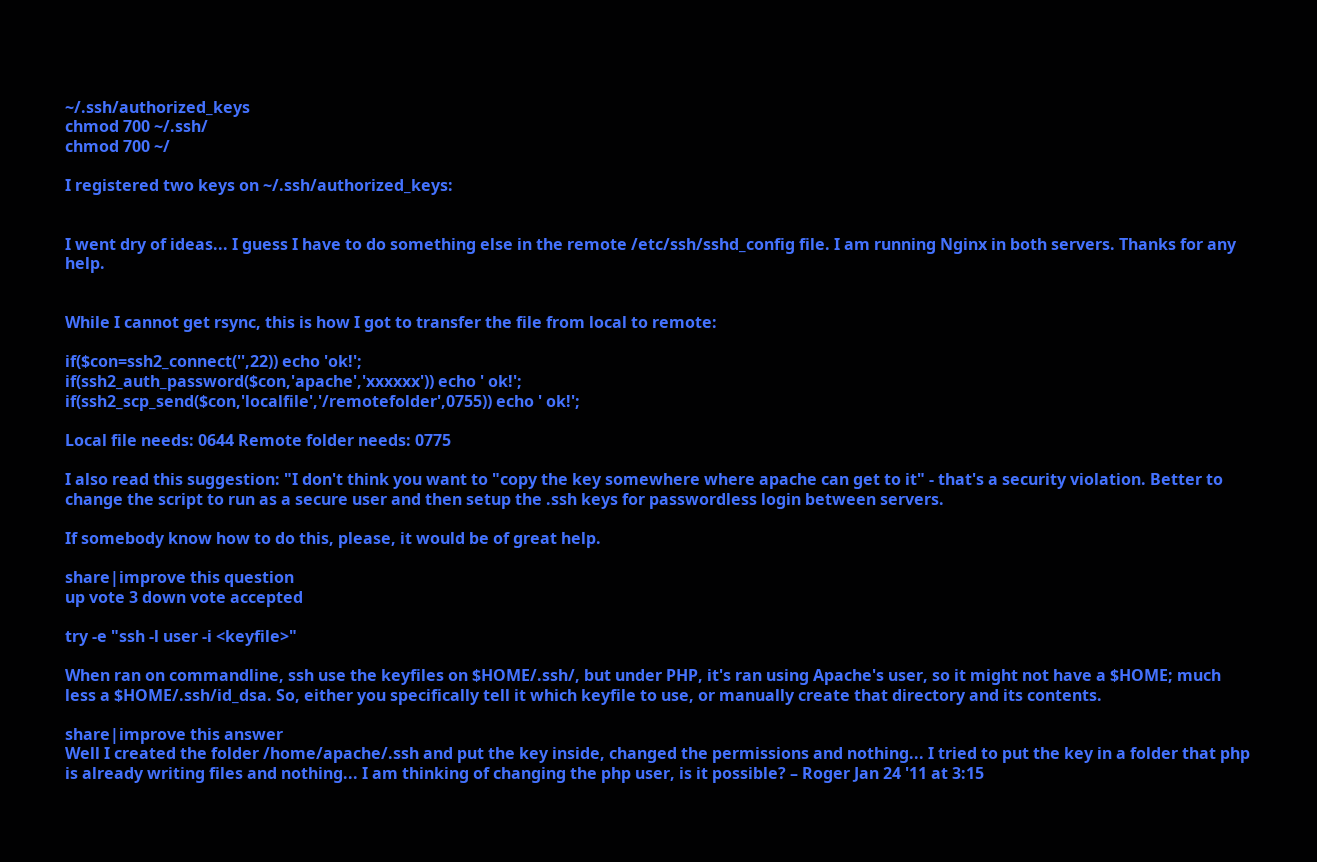~/.ssh/authorized_keys
chmod 700 ~/.ssh/
chmod 700 ~/

I registered two keys on ~/.ssh/authorized_keys:


I went dry of ideas... I guess I have to do something else in the remote /etc/ssh/sshd_config file. I am running Nginx in both servers. Thanks for any help.


While I cannot get rsync, this is how I got to transfer the file from local to remote:

if($con=ssh2_connect('',22)) echo 'ok!';
if(ssh2_auth_password($con,'apache','xxxxxx')) echo ' ok!';
if(ssh2_scp_send($con,'localfile','/remotefolder',0755)) echo ' ok!';

Local file needs: 0644 Remote folder needs: 0775

I also read this suggestion: "I don't think you want to "copy the key somewhere where apache can get to it" - that's a security violation. Better to change the script to run as a secure user and then setup the .ssh keys for passwordless login between servers.

If somebody know how to do this, please, it would be of great help.

share|improve this question
up vote 3 down vote accepted

try -e "ssh -l user -i <keyfile>"

When ran on commandline, ssh use the keyfiles on $HOME/.ssh/, but under PHP, it's ran using Apache's user, so it might not have a $HOME; much less a $HOME/.ssh/id_dsa. So, either you specifically tell it which keyfile to use, or manually create that directory and its contents.

share|improve this answer
Well I created the folder /home/apache/.ssh and put the key inside, changed the permissions and nothing... I tried to put the key in a folder that php is already writing files and nothing... I am thinking of changing the php user, is it possible? – Roger Jan 24 '11 at 3:15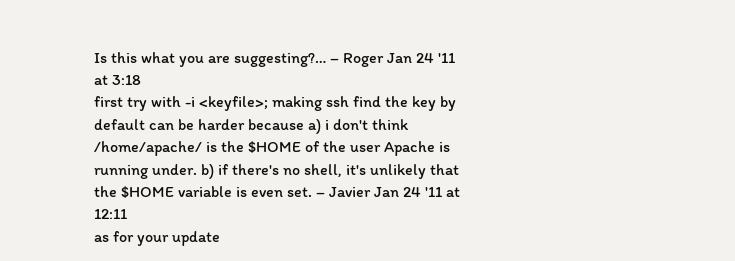Is this what you are suggesting?… – Roger Jan 24 '11 at 3:18
first try with -i <keyfile>; making ssh find the key by default can be harder because a) i don't think /home/apache/ is the $HOME of the user Apache is running under. b) if there's no shell, it's unlikely that the $HOME variable is even set. – Javier Jan 24 '11 at 12:11
as for your update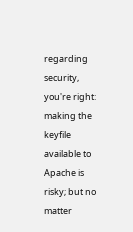regarding security, you're right: making the keyfile available to Apache is risky; but no matter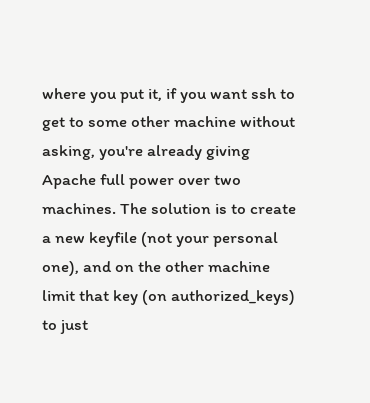where you put it, if you want ssh to get to some other machine without asking, you're already giving Apache full power over two machines. The solution is to create a new keyfile (not your personal one), and on the other machine limit that key (on authorized_keys) to just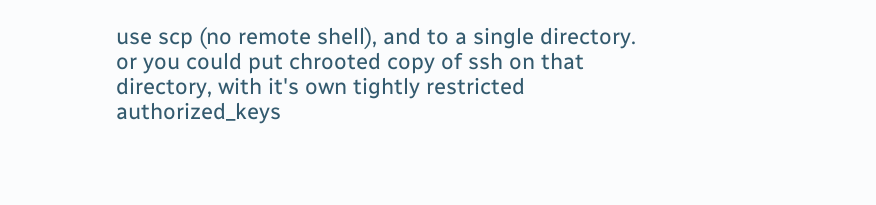use scp (no remote shell), and to a single directory. or you could put chrooted copy of ssh on that directory, with it's own tightly restricted authorized_keys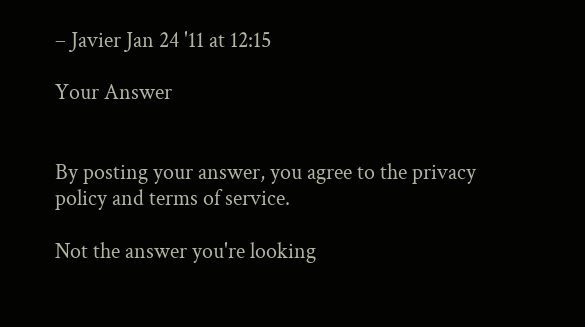– Javier Jan 24 '11 at 12:15

Your Answer


By posting your answer, you agree to the privacy policy and terms of service.

Not the answer you're looking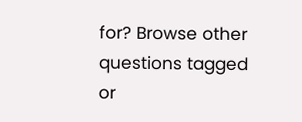for? Browse other questions tagged or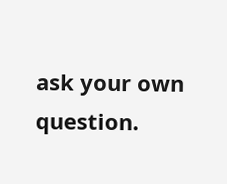ask your own question.